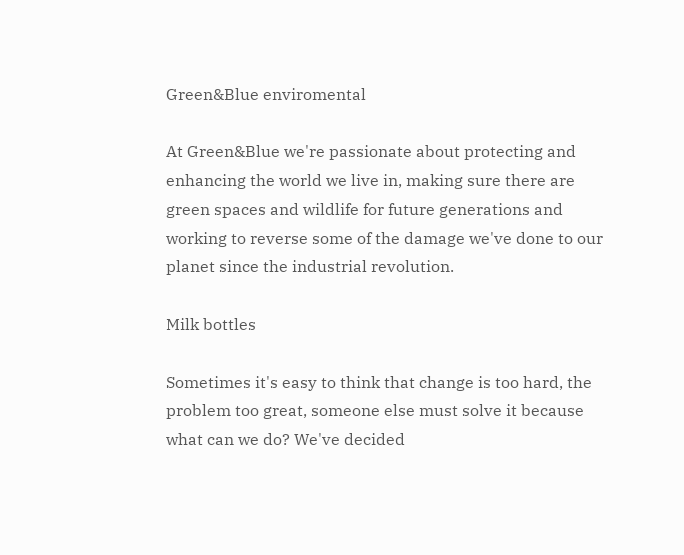Green&Blue enviromental

At Green&Blue we're passionate about protecting and enhancing the world we live in, making sure there are green spaces and wildlife for future generations and working to reverse some of the damage we've done to our planet since the industrial revolution.

Milk bottles

Sometimes it's easy to think that change is too hard, the problem too great, someone else must solve it because what can we do? We've decided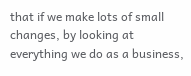that if we make lots of small changes, by looking at everything we do as a business,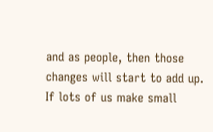and as people, then those changes will start to add up. If lots of us make small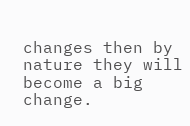changes then by nature they will become a big change.